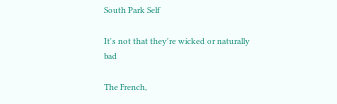South Park Self

It's not that they're wicked or naturally bad

The French,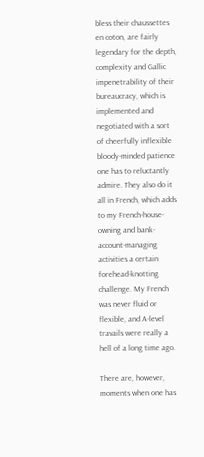bless their chaussettes en coton, are fairly legendary for the depth, complexity and Gallic impenetrability of their bureaucracy, which is implemented and negotiated with a sort of cheerfully inflexible bloody-minded patience one has to reluctantly admire. They also do it all in French, which adds to my French-house-owning and bank-account-managing activities a certain forehead-knotting challenge. My French was never fluid or flexible, and A-level travails were really a hell of a long time ago.

There are, however, moments when one has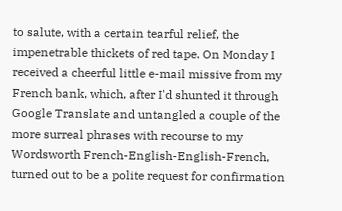to salute, with a certain tearful relief, the impenetrable thickets of red tape. On Monday I received a cheerful little e-mail missive from my French bank, which, after I'd shunted it through Google Translate and untangled a couple of the more surreal phrases with recourse to my Wordsworth French-English-English-French, turned out to be a polite request for confirmation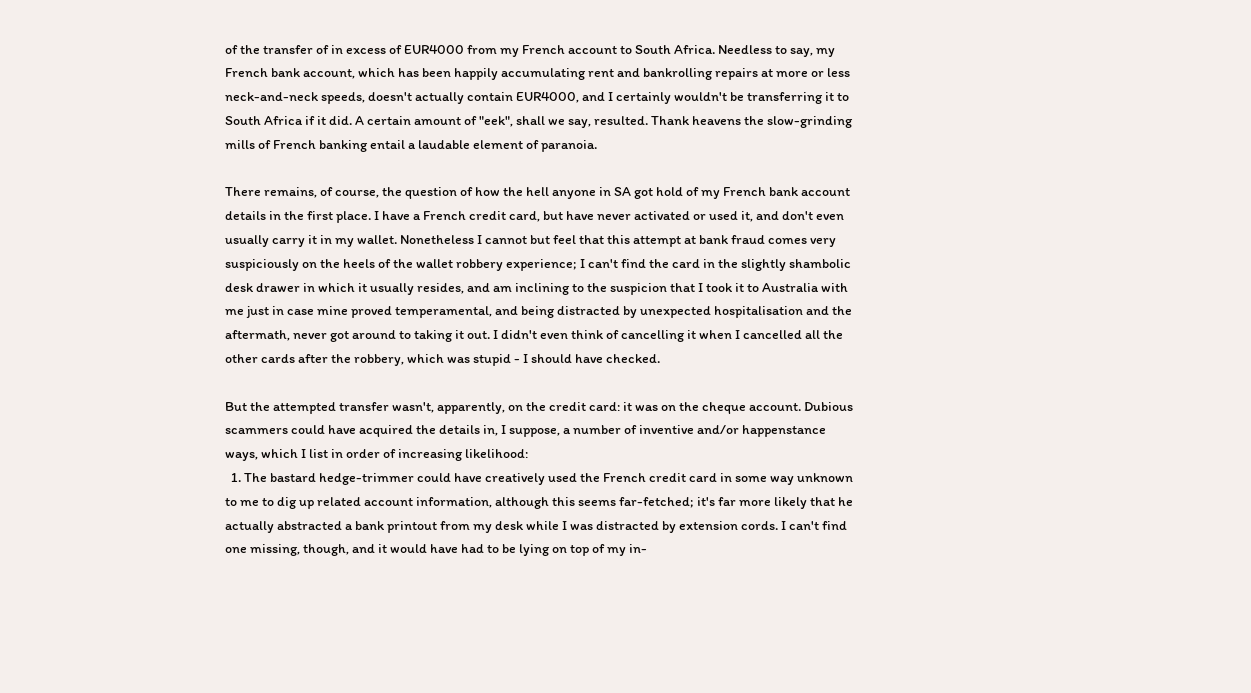of the transfer of in excess of EUR4000 from my French account to South Africa. Needless to say, my French bank account, which has been happily accumulating rent and bankrolling repairs at more or less neck-and-neck speeds, doesn't actually contain EUR4000, and I certainly wouldn't be transferring it to South Africa if it did. A certain amount of "eek", shall we say, resulted. Thank heavens the slow-grinding mills of French banking entail a laudable element of paranoia.

There remains, of course, the question of how the hell anyone in SA got hold of my French bank account details in the first place. I have a French credit card, but have never activated or used it, and don't even usually carry it in my wallet. Nonetheless I cannot but feel that this attempt at bank fraud comes very suspiciously on the heels of the wallet robbery experience; I can't find the card in the slightly shambolic desk drawer in which it usually resides, and am inclining to the suspicion that I took it to Australia with me just in case mine proved temperamental, and being distracted by unexpected hospitalisation and the aftermath, never got around to taking it out. I didn't even think of cancelling it when I cancelled all the other cards after the robbery, which was stupid - I should have checked.

But the attempted transfer wasn't, apparently, on the credit card: it was on the cheque account. Dubious scammers could have acquired the details in, I suppose, a number of inventive and/or happenstance ways, which I list in order of increasing likelihood:
  1. The bastard hedge-trimmer could have creatively used the French credit card in some way unknown to me to dig up related account information, although this seems far-fetched; it's far more likely that he actually abstracted a bank printout from my desk while I was distracted by extension cords. I can't find one missing, though, and it would have had to be lying on top of my in-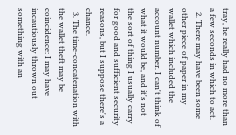tray, he really had no more than a few seconds in which to act.
  2. There may have been some other piece of paper in my wallet which included the account number. I can't think of what it would be, and it's not the sort of thing I usually carry for good and sufficient security reasons, but I suppose there's a chance.
  3. The time-concatenation with the wallet theft may be coincidence: I may have incautiously thrown out something with an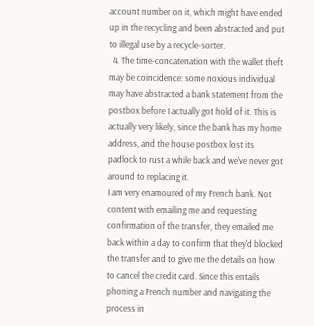account number on it, which might have ended up in the recycling and been abstracted and put to illegal use by a recycle-sorter.
  4. The time-concatenation with the wallet theft may be coincidence: some noxious individual may have abstracted a bank statement from the postbox before I actually got hold of it. This is actually very likely, since the bank has my home address, and the house postbox lost its padlock to rust a while back and we've never got around to replacing it.
I am very enamoured of my French bank. Not content with emailing me and requesting confirmation of the transfer, they emailed me back within a day to confirm that they'd blocked the transfer and to give me the details on how to cancel the credit card. Since this entails phoning a French number and navigating the process in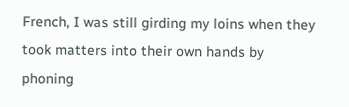French, I was still girding my loins when they took matters into their own hands by phoning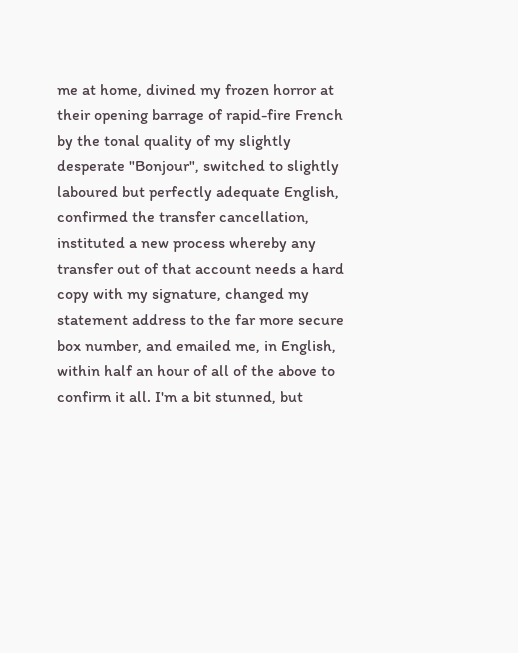me at home, divined my frozen horror at their opening barrage of rapid-fire French by the tonal quality of my slightly desperate "Bonjour", switched to slightly laboured but perfectly adequate English, confirmed the transfer cancellation, instituted a new process whereby any transfer out of that account needs a hard copy with my signature, changed my statement address to the far more secure box number, and emailed me, in English, within half an hour of all of the above to confirm it all. I'm a bit stunned, but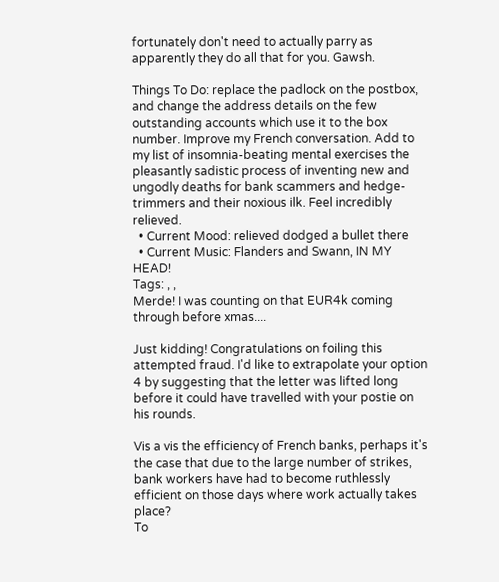fortunately don't need to actually parry as apparently they do all that for you. Gawsh.

Things To Do: replace the padlock on the postbox, and change the address details on the few outstanding accounts which use it to the box number. Improve my French conversation. Add to my list of insomnia-beating mental exercises the pleasantly sadistic process of inventing new and ungodly deaths for bank scammers and hedge-trimmers and their noxious ilk. Feel incredibly relieved.
  • Current Mood: relieved dodged a bullet there
  • Current Music: Flanders and Swann, IN MY HEAD!
Tags: , ,
Merde! I was counting on that EUR4k coming through before xmas....

Just kidding! Congratulations on foiling this attempted fraud. I'd like to extrapolate your option 4 by suggesting that the letter was lifted long before it could have travelled with your postie on his rounds.

Vis a vis the efficiency of French banks, perhaps it's the case that due to the large number of strikes, bank workers have had to become ruthlessly efficient on those days where work actually takes place?
To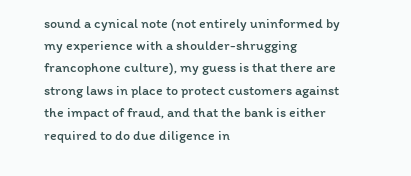sound a cynical note (not entirely uninformed by my experience with a shoulder-shrugging francophone culture), my guess is that there are strong laws in place to protect customers against the impact of fraud, and that the bank is either required to do due diligence in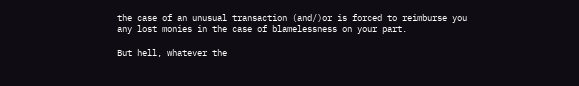the case of an unusual transaction (and/)or is forced to reimburse you any lost monies in the case of blamelessness on your part.

But hell, whatever the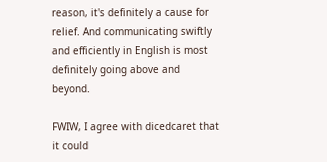reason, it's definitely a cause for relief. And communicating swiftly and efficiently in English is most definitely going above and beyond.

FWIW, I agree with dicedcaret that it could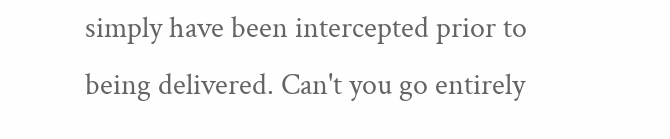simply have been intercepted prior to being delivered. Can't you go entirely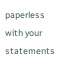paperless with your statements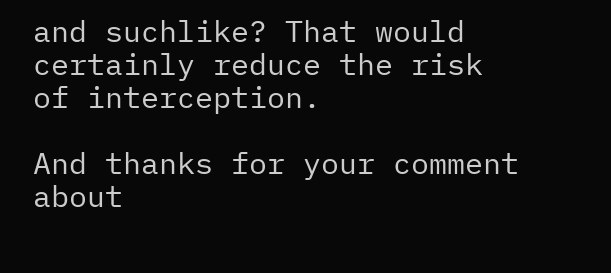and suchlike? That would certainly reduce the risk of interception.

And thanks for your comment about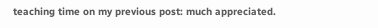teaching time on my previous post: much appreciated.